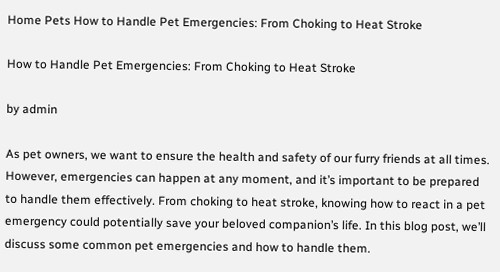Home Pets How to Handle Pet Emergencies: From Choking to Heat Stroke

How to Handle Pet Emergencies: From Choking to Heat Stroke

by admin

As pet owners, we want to ensure the health and safety of our furry friends at all times. However, emergencies can happen at any moment, and it’s important to be prepared to handle them effectively. From choking to heat stroke, knowing how to react in a pet emergency could potentially save your beloved companion’s life. In this blog post, we’ll discuss some common pet emergencies and how to handle them.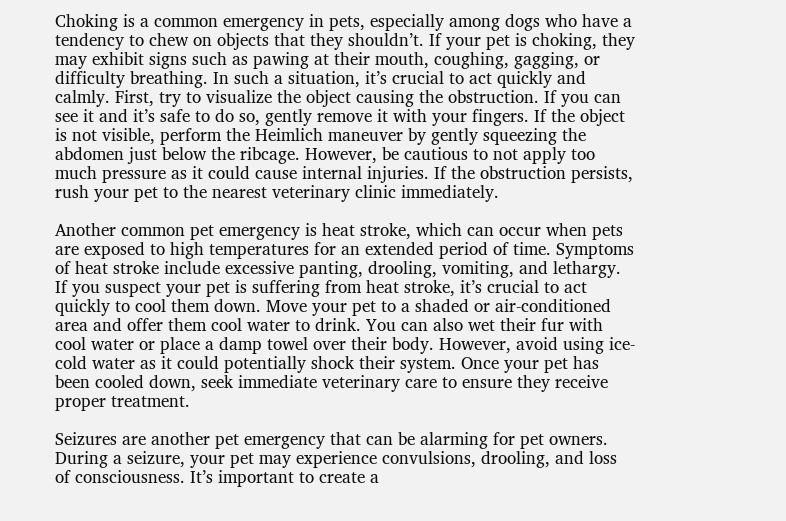Choking is a common emergency in pets, especially among dogs who have a tendency to chew on objects that they shouldn’t. If your pet is choking, they may exhibit signs such as pawing at their mouth, coughing, gagging, or difficulty breathing. In such a situation, it’s crucial to act quickly and calmly. First, try to visualize the object causing the obstruction. If you can see it and it’s safe to do so, gently remove it with your fingers. If the object is not visible, perform the Heimlich maneuver by gently squeezing the abdomen just below the ribcage. However, be cautious to not apply too much pressure as it could cause internal injuries. If the obstruction persists, rush your pet to the nearest veterinary clinic immediately.

Another common pet emergency is heat stroke, which can occur when pets are exposed to high temperatures for an extended period of time. Symptoms of heat stroke include excessive panting, drooling, vomiting, and lethargy. If you suspect your pet is suffering from heat stroke, it’s crucial to act quickly to cool them down. Move your pet to a shaded or air-conditioned area and offer them cool water to drink. You can also wet their fur with cool water or place a damp towel over their body. However, avoid using ice-cold water as it could potentially shock their system. Once your pet has been cooled down, seek immediate veterinary care to ensure they receive proper treatment.

Seizures are another pet emergency that can be alarming for pet owners. During a seizure, your pet may experience convulsions, drooling, and loss of consciousness. It’s important to create a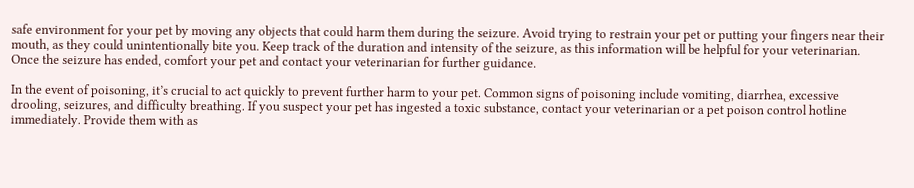safe environment for your pet by moving any objects that could harm them during the seizure. Avoid trying to restrain your pet or putting your fingers near their mouth, as they could unintentionally bite you. Keep track of the duration and intensity of the seizure, as this information will be helpful for your veterinarian. Once the seizure has ended, comfort your pet and contact your veterinarian for further guidance.

In the event of poisoning, it’s crucial to act quickly to prevent further harm to your pet. Common signs of poisoning include vomiting, diarrhea, excessive drooling, seizures, and difficulty breathing. If you suspect your pet has ingested a toxic substance, contact your veterinarian or a pet poison control hotline immediately. Provide them with as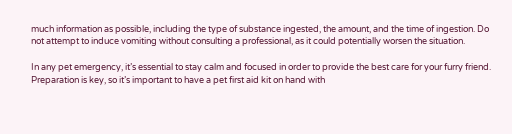much information as possible, including the type of substance ingested, the amount, and the time of ingestion. Do not attempt to induce vomiting without consulting a professional, as it could potentially worsen the situation.

In any pet emergency, it’s essential to stay calm and focused in order to provide the best care for your furry friend. Preparation is key, so it’s important to have a pet first aid kit on hand with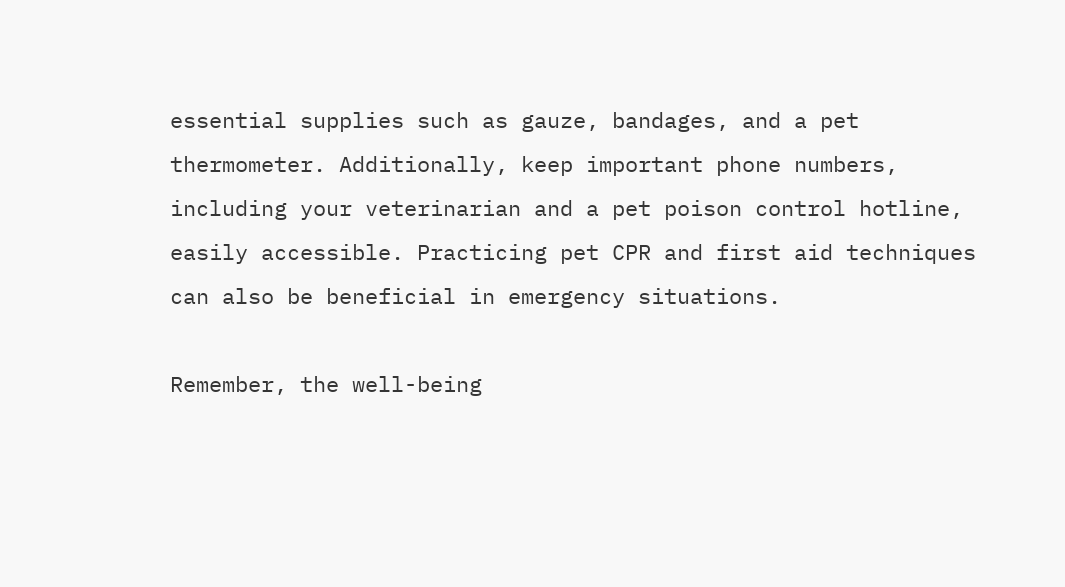essential supplies such as gauze, bandages, and a pet thermometer. Additionally, keep important phone numbers, including your veterinarian and a pet poison control hotline, easily accessible. Practicing pet CPR and first aid techniques can also be beneficial in emergency situations.

Remember, the well-being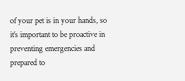of your pet is in your hands, so it’s important to be proactive in preventing emergencies and prepared to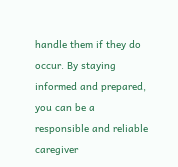handle them if they do occur. By staying informed and prepared, you can be a responsible and reliable caregiver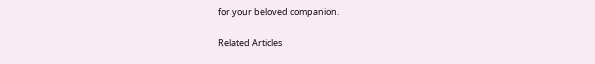for your beloved companion.

Related Articles